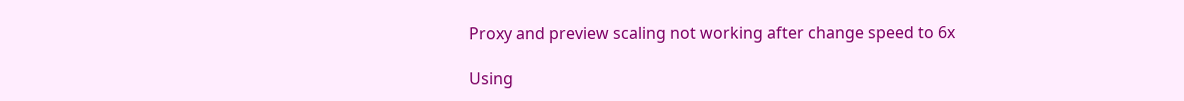Proxy and preview scaling not working after change speed to 6x

Using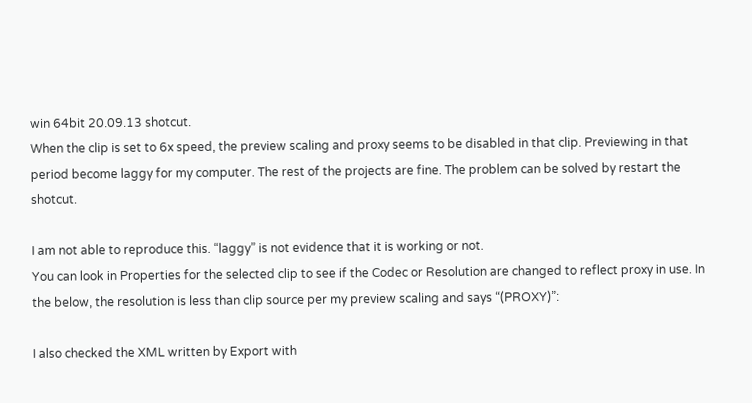win 64bit 20.09.13 shotcut.
When the clip is set to 6x speed, the preview scaling and proxy seems to be disabled in that clip. Previewing in that period become laggy for my computer. The rest of the projects are fine. The problem can be solved by restart the shotcut.

I am not able to reproduce this. “laggy” is not evidence that it is working or not.
You can look in Properties for the selected clip to see if the Codec or Resolution are changed to reflect proxy in use. In the below, the resolution is less than clip source per my preview scaling and says “(PROXY)”:

I also checked the XML written by Export with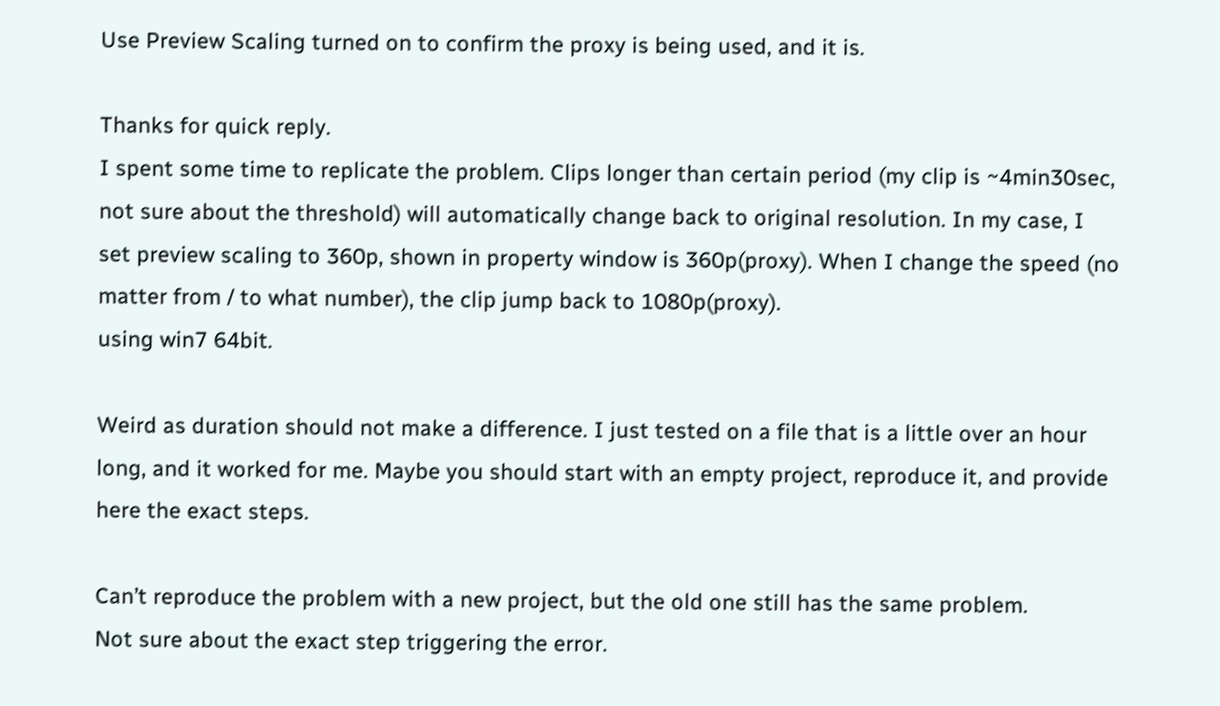Use Preview Scaling turned on to confirm the proxy is being used, and it is.

Thanks for quick reply.
I spent some time to replicate the problem. Clips longer than certain period (my clip is ~4min30sec, not sure about the threshold) will automatically change back to original resolution. In my case, I set preview scaling to 360p, shown in property window is 360p(proxy). When I change the speed (no matter from / to what number), the clip jump back to 1080p(proxy).
using win7 64bit.

Weird as duration should not make a difference. I just tested on a file that is a little over an hour long, and it worked for me. Maybe you should start with an empty project, reproduce it, and provide here the exact steps.

Can’t reproduce the problem with a new project, but the old one still has the same problem.
Not sure about the exact step triggering the error.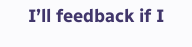I’ll feedback if I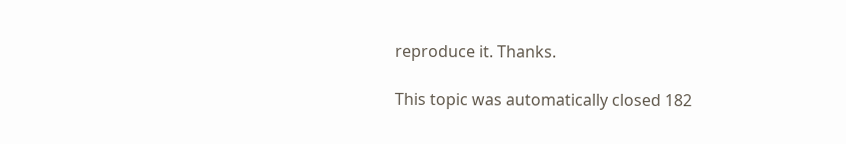reproduce it. Thanks.

This topic was automatically closed 182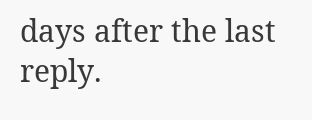days after the last reply.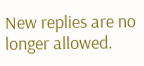New replies are no longer allowed.